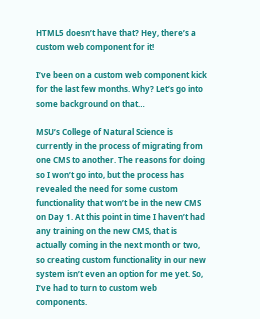HTML5 doesn’t have that? Hey, there’s a custom web component for it!

I’ve been on a custom web component kick for the last few months. Why? Let’s go into some background on that…

MSU’s College of Natural Science is currently in the process of migrating from one CMS to another. The reasons for doing so I won’t go into, but the process has revealed the need for some custom functionality that won’t be in the new CMS on Day 1. At this point in time I haven’t had any training on the new CMS, that is actually coming in the next month or two, so creating custom functionality in our new system isn’t even an option for me yet. So, I’ve had to turn to custom web components.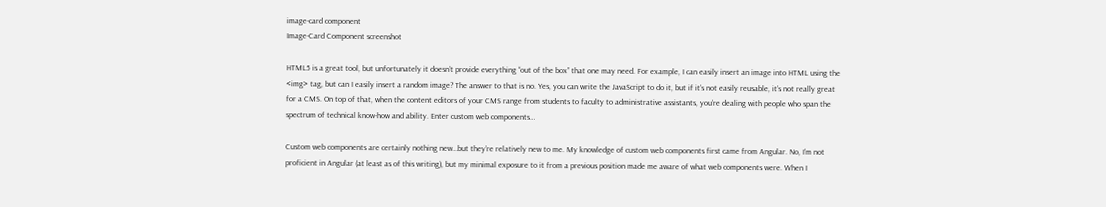image-card component
Image-Card Component screenshot

HTML5 is a great tool, but unfortunately it doesn’t provide everything “out of the box” that one may need. For example, I can easily insert an image into HTML using the <img> tag, but can I easily insert a random image? The answer to that is no. Yes, you can write the JavaScript to do it, but if it’s not easily reusable, it’s not really great for a CMS. On top of that, when the content editors of your CMS range from students to faculty to administrative assistants, you’re dealing with people who span the spectrum of technical know-how and ability. Enter custom web components…

Custom web components are certainly nothing new…but they’re relatively new to me. My knowledge of custom web components first came from Angular. No, I’m not proficient in Angular (at least as of this writing), but my minimal exposure to it from a previous position made me aware of what web components were. When I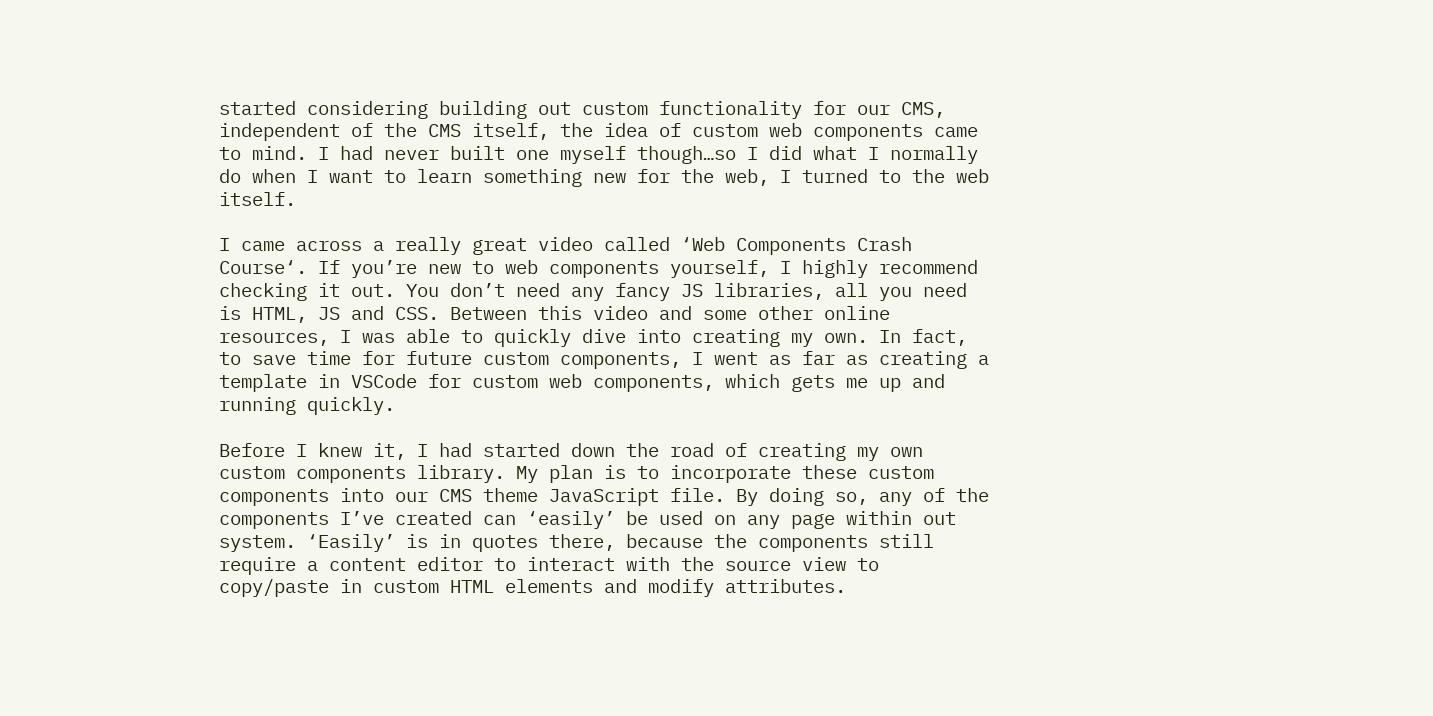started considering building out custom functionality for our CMS, independent of the CMS itself, the idea of custom web components came to mind. I had never built one myself though…so I did what I normally do when I want to learn something new for the web, I turned to the web itself.

I came across a really great video called ‘Web Components Crash Course‘. If you’re new to web components yourself, I highly recommend checking it out. You don’t need any fancy JS libraries, all you need is HTML, JS and CSS. Between this video and some other online resources, I was able to quickly dive into creating my own. In fact, to save time for future custom components, I went as far as creating a template in VSCode for custom web components, which gets me up and running quickly.

Before I knew it, I had started down the road of creating my own custom components library. My plan is to incorporate these custom components into our CMS theme JavaScript file. By doing so, any of the components I’ve created can ‘easily’ be used on any page within out system. ‘Easily’ is in quotes there, because the components still require a content editor to interact with the source view to copy/paste in custom HTML elements and modify attributes.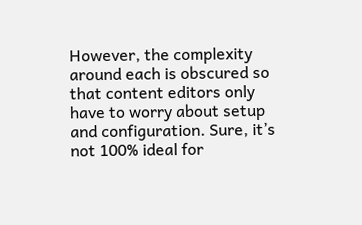However, the complexity around each is obscured so that content editors only have to worry about setup and configuration. Sure, it’s not 100% ideal for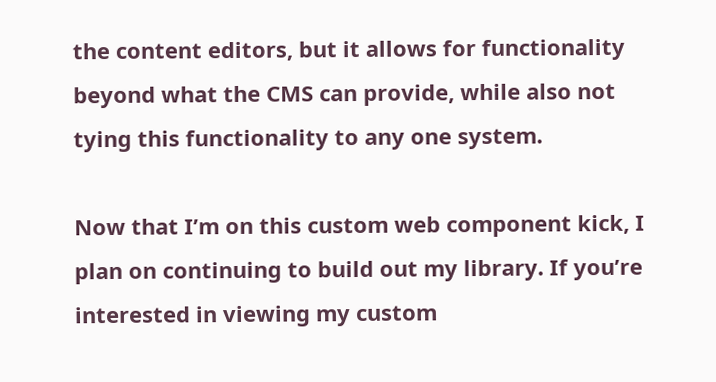the content editors, but it allows for functionality beyond what the CMS can provide, while also not tying this functionality to any one system.

Now that I’m on this custom web component kick, I plan on continuing to build out my library. If you’re interested in viewing my custom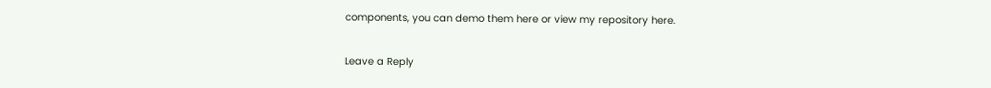components, you can demo them here or view my repository here.

Leave a Reply